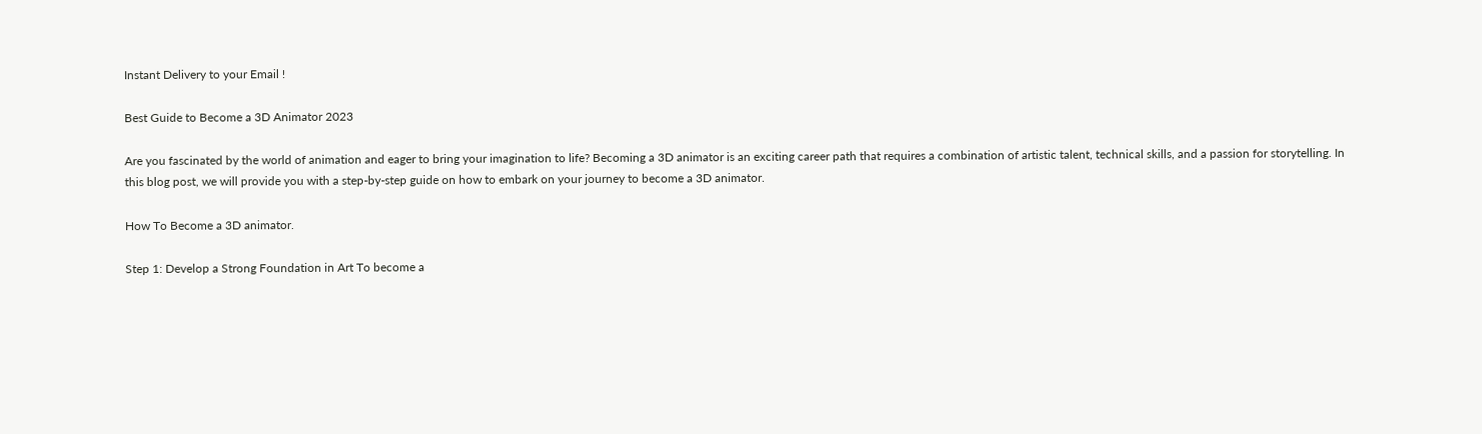Instant Delivery to your Email !

Best Guide to Become a 3D Animator 2023

Are you fascinated by the world of animation and eager to bring your imagination to life? Becoming a 3D animator is an exciting career path that requires a combination of artistic talent, technical skills, and a passion for storytelling. In this blog post, we will provide you with a step-by-step guide on how to embark on your journey to become a 3D animator.

How To Become a 3D animator.

Step 1: Develop a Strong Foundation in Art To become a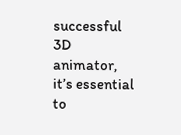successful 3D animator, it’s essential to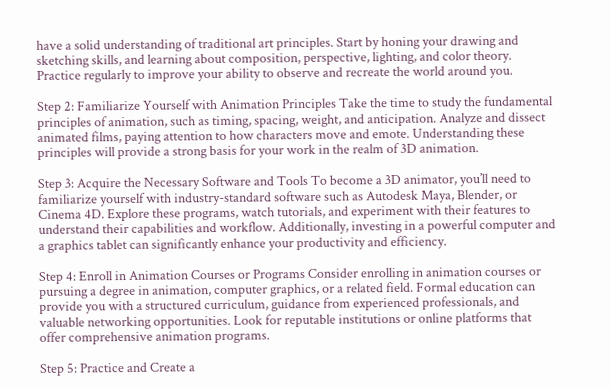have a solid understanding of traditional art principles. Start by honing your drawing and sketching skills, and learning about composition, perspective, lighting, and color theory. Practice regularly to improve your ability to observe and recreate the world around you.

Step 2: Familiarize Yourself with Animation Principles Take the time to study the fundamental principles of animation, such as timing, spacing, weight, and anticipation. Analyze and dissect animated films, paying attention to how characters move and emote. Understanding these principles will provide a strong basis for your work in the realm of 3D animation.

Step 3: Acquire the Necessary Software and Tools To become a 3D animator, you’ll need to familiarize yourself with industry-standard software such as Autodesk Maya, Blender, or Cinema 4D. Explore these programs, watch tutorials, and experiment with their features to understand their capabilities and workflow. Additionally, investing in a powerful computer and a graphics tablet can significantly enhance your productivity and efficiency.

Step 4: Enroll in Animation Courses or Programs Consider enrolling in animation courses or pursuing a degree in animation, computer graphics, or a related field. Formal education can provide you with a structured curriculum, guidance from experienced professionals, and valuable networking opportunities. Look for reputable institutions or online platforms that offer comprehensive animation programs.

Step 5: Practice and Create a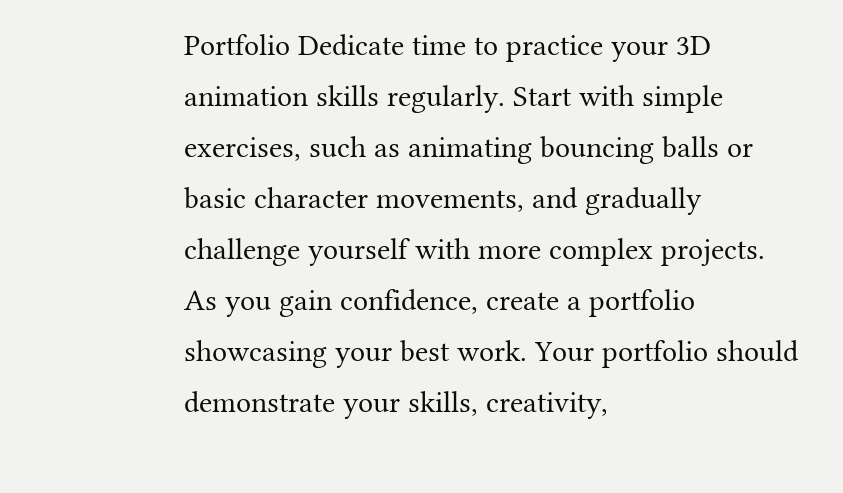Portfolio Dedicate time to practice your 3D animation skills regularly. Start with simple exercises, such as animating bouncing balls or basic character movements, and gradually challenge yourself with more complex projects. As you gain confidence, create a portfolio showcasing your best work. Your portfolio should demonstrate your skills, creativity,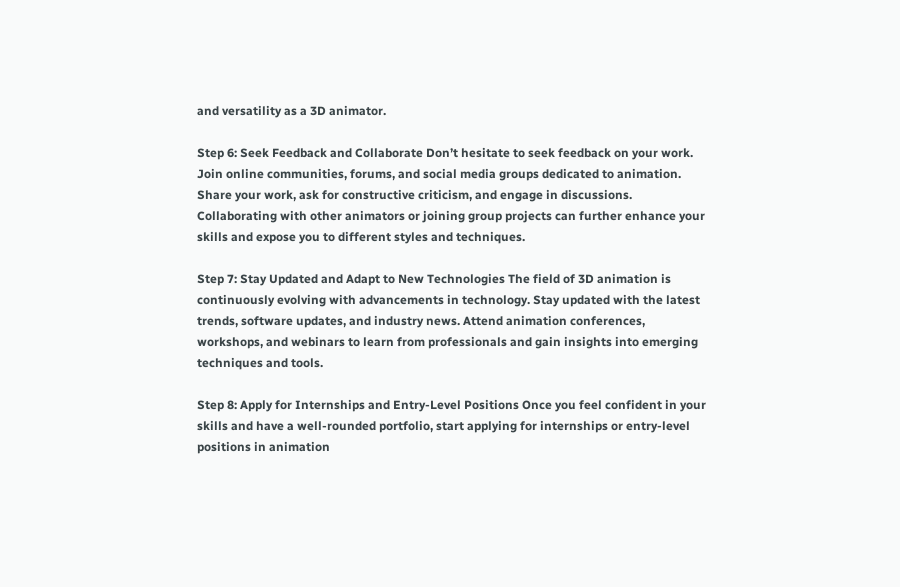and versatility as a 3D animator.

Step 6: Seek Feedback and Collaborate Don’t hesitate to seek feedback on your work. Join online communities, forums, and social media groups dedicated to animation. Share your work, ask for constructive criticism, and engage in discussions. Collaborating with other animators or joining group projects can further enhance your skills and expose you to different styles and techniques.

Step 7: Stay Updated and Adapt to New Technologies The field of 3D animation is continuously evolving with advancements in technology. Stay updated with the latest trends, software updates, and industry news. Attend animation conferences, workshops, and webinars to learn from professionals and gain insights into emerging techniques and tools.

Step 8: Apply for Internships and Entry-Level Positions Once you feel confident in your skills and have a well-rounded portfolio, start applying for internships or entry-level positions in animation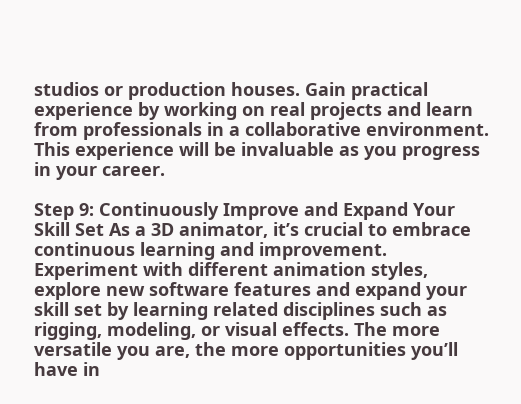studios or production houses. Gain practical experience by working on real projects and learn from professionals in a collaborative environment. This experience will be invaluable as you progress in your career.

Step 9: Continuously Improve and Expand Your Skill Set As a 3D animator, it’s crucial to embrace continuous learning and improvement. Experiment with different animation styles, explore new software features and expand your skill set by learning related disciplines such as rigging, modeling, or visual effects. The more versatile you are, the more opportunities you’ll have in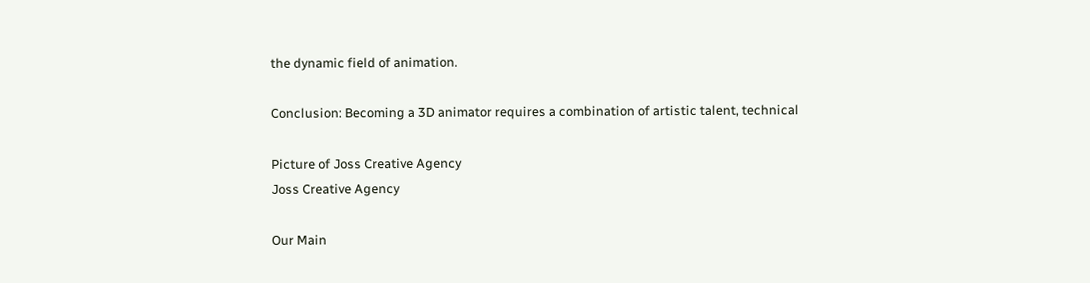the dynamic field of animation.

Conclusion: Becoming a 3D animator requires a combination of artistic talent, technical

Picture of Joss Creative Agency
Joss Creative Agency

Our Main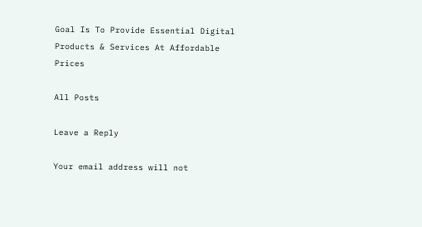Goal Is To Provide Essential Digital Products & Services At Affordable Prices

All Posts

Leave a Reply

Your email address will not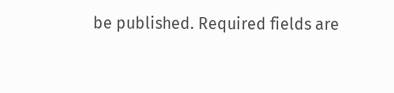be published. Required fields are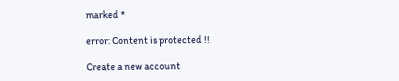marked *

error: Content is protected !!

Create a new account